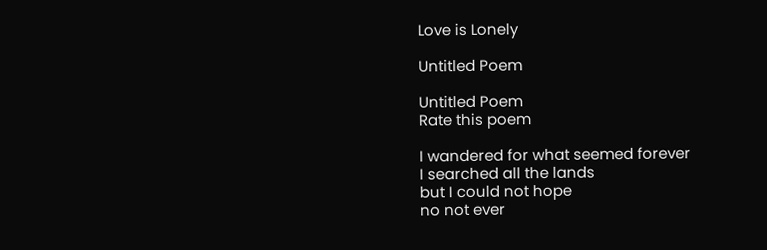Love is Lonely

Untitled Poem

Untitled Poem
Rate this poem

I wandered for what seemed forever
I searched all the lands
but I could not hope
no not ever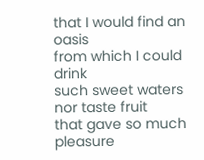that I would find an oasis
from which I could drink
such sweet waters
nor taste fruit
that gave so much pleasure